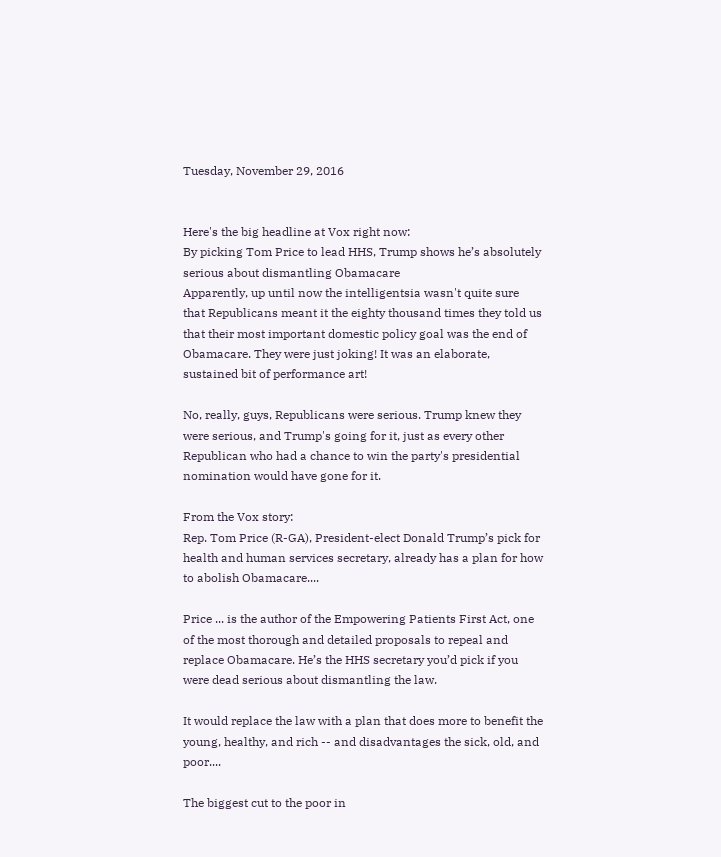Tuesday, November 29, 2016


Here's the big headline at Vox right now:
By picking Tom Price to lead HHS, Trump shows he’s absolutely serious about dismantling Obamacare
Apparently, up until now the intelligentsia wasn't quite sure that Republicans meant it the eighty thousand times they told us that their most important domestic policy goal was the end of Obamacare. They were just joking! It was an elaborate, sustained bit of performance art!

No, really, guys, Republicans were serious. Trump knew they were serious, and Trump's going for it, just as every other Republican who had a chance to win the party's presidential nomination would have gone for it.

From the Vox story:
Rep. Tom Price (R-GA), President-elect Donald Trump’s pick for health and human services secretary, already has a plan for how to abolish Obamacare....

Price ... is the author of the Empowering Patients First Act, one of the most thorough and detailed proposals to repeal and replace Obamacare. He’s the HHS secretary you’d pick if you were dead serious about dismantling the law.

It would replace the law with a plan that does more to benefit the young, healthy, and rich -- and disadvantages the sick, old, and poor....

The biggest cut to the poor in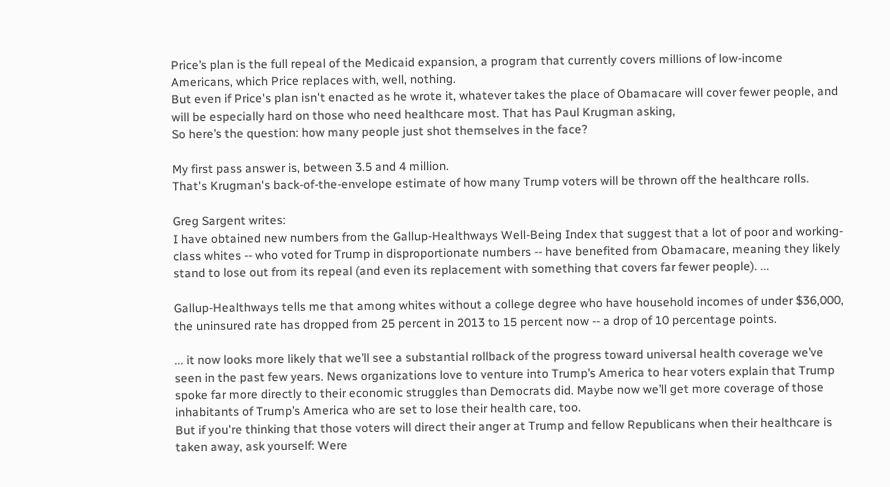Price’s plan is the full repeal of the Medicaid expansion, a program that currently covers millions of low-income Americans, which Price replaces with, well, nothing.
But even if Price's plan isn't enacted as he wrote it, whatever takes the place of Obamacare will cover fewer people, and will be especially hard on those who need healthcare most. That has Paul Krugman asking,
So here’s the question: how many people just shot themselves in the face?

My first pass answer is, between 3.5 and 4 million.
That's Krugman's back-of-the-envelope estimate of how many Trump voters will be thrown off the healthcare rolls.

Greg Sargent writes:
I have obtained new numbers from the Gallup-Healthways Well-Being Index that suggest that a lot of poor and working-class whites -- who voted for Trump in disproportionate numbers -- have benefited from Obamacare, meaning they likely stand to lose out from its repeal (and even its replacement with something that covers far fewer people). ...

Gallup-Healthways tells me that among whites without a college degree who have household incomes of under $36,000, the uninsured rate has dropped from 25 percent in 2013 to 15 percent now -- a drop of 10 percentage points.

... it now looks more likely that we’ll see a substantial rollback of the progress toward universal health coverage we’ve seen in the past few years. News organizations love to venture into Trump’s America to hear voters explain that Trump spoke far more directly to their economic struggles than Democrats did. Maybe now we’ll get more coverage of those inhabitants of Trump’s America who are set to lose their health care, too.
But if you're thinking that those voters will direct their anger at Trump and fellow Republicans when their healthcare is taken away, ask yourself: Were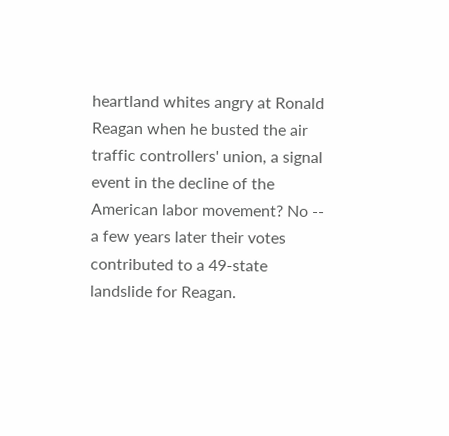heartland whites angry at Ronald Reagan when he busted the air traffic controllers' union, a signal event in the decline of the American labor movement? No -- a few years later their votes contributed to a 49-state landslide for Reagan.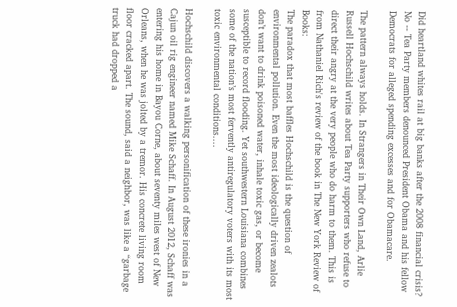Did heartland whites rail at big banks after the 2008 financial crisis? No -- Tea Party members denounced President Obama and his fellow Democrats for alleged spending excesses and for Obamacare.

The pattern always holds. In Strangers in Their Own Land, Arlie Russell Hochschild writes about Tea Party supporters who refuse to direct their angry at the very people who do harm to them. This is from Nathaniel Rich's review of the book in The New York Review of Books:
The paradox that most baffles Hochschild is the question of environmental pollution. Even the most ideologically driven zealots don’t want to drink poisoned water, inhale toxic gas, or become susceptible to record flooding. Yet southwestern Louisiana combines some of the nation’s most fervently antiregulatory voters with its most toxic environmental conditions....

Hochschild discovers a walking personification of these ironies in a Cajun oil rig engineer named Mike Schaff. In August 2012, Schaff was entering his home in Bayou Corne, about seventy miles west of New Orleans, when he was jolted by a tremor. His concrete living room floor cracked apart. The sound, said a neighbor, was like a “garbage truck had dropped a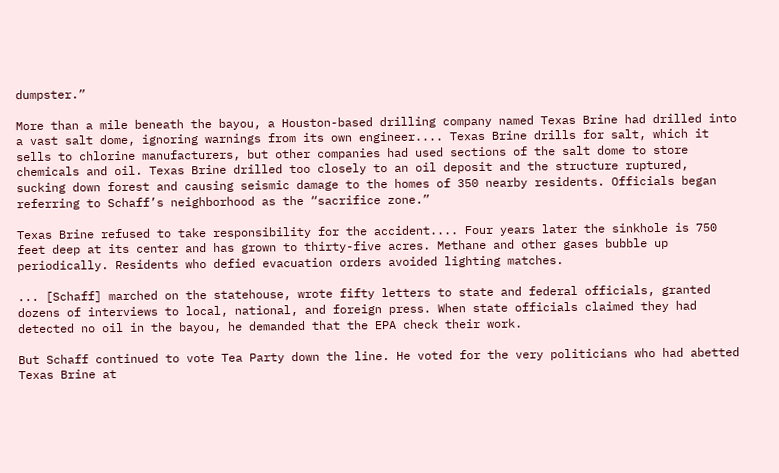dumpster.”

More than a mile beneath the bayou, a Houston-based drilling company named Texas Brine had drilled into a vast salt dome, ignoring warnings from its own engineer.... Texas Brine drills for salt, which it sells to chlorine manufacturers, but other companies had used sections of the salt dome to store chemicals and oil. Texas Brine drilled too closely to an oil deposit and the structure ruptured, sucking down forest and causing seismic damage to the homes of 350 nearby residents. Officials began referring to Schaff’s neighborhood as the “sacrifice zone.”

Texas Brine refused to take responsibility for the accident.... Four years later the sinkhole is 750 feet deep at its center and has grown to thirty-five acres. Methane and other gases bubble up periodically. Residents who defied evacuation orders avoided lighting matches.

... [Schaff] marched on the statehouse, wrote fifty letters to state and federal officials, granted dozens of interviews to local, national, and foreign press. When state officials claimed they had detected no oil in the bayou, he demanded that the EPA check their work.

But Schaff continued to vote Tea Party down the line. He voted for the very politicians who had abetted Texas Brine at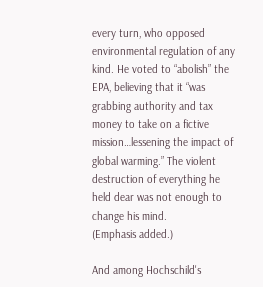every turn, who opposed environmental regulation of any kind. He voted to “abolish” the EPA, believing that it “was grabbing authority and tax money to take on a fictive mission…lessening the impact of global warming.” The violent destruction of everything he held dear was not enough to change his mind.
(Emphasis added.)

And among Hochschild's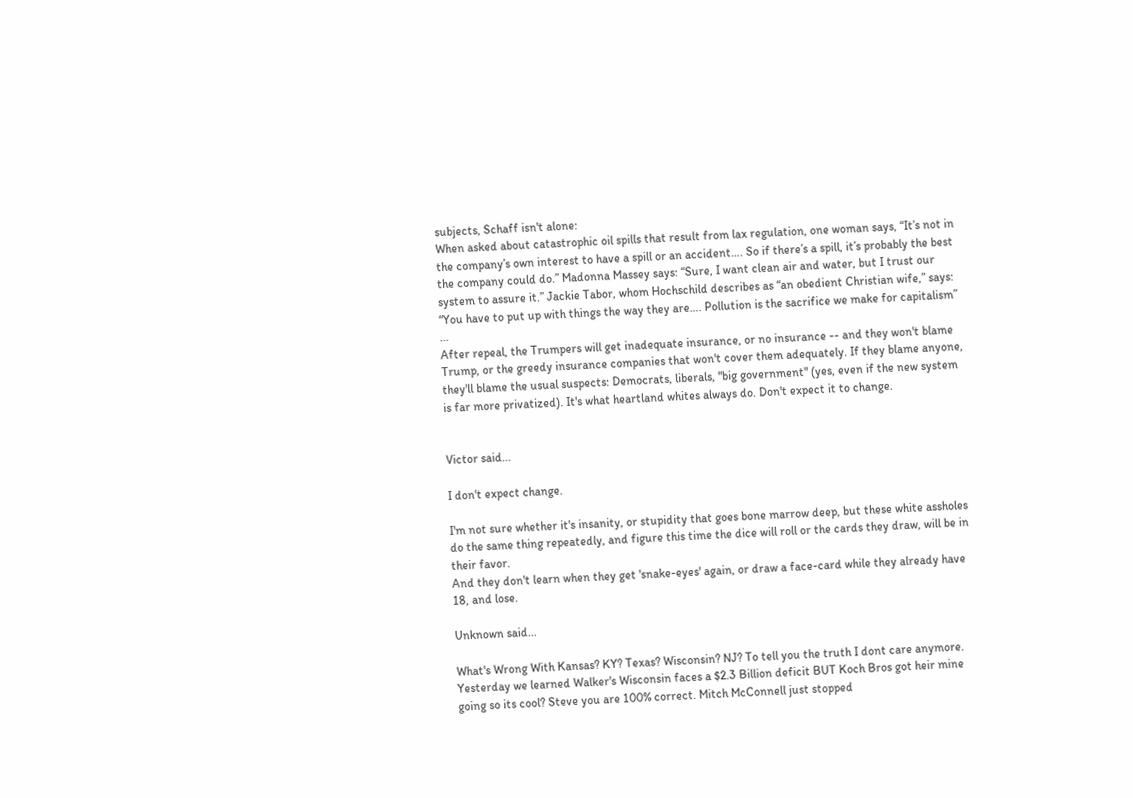subjects, Schaff isn't alone:
When asked about catastrophic oil spills that result from lax regulation, one woman says, “It’s not in the company’s own interest to have a spill or an accident…. So if there’s a spill, it’s probably the best the company could do.” Madonna Massey says: “Sure, I want clean air and water, but I trust our system to assure it.” Jackie Tabor, whom Hochschild describes as “an obedient Christian wife,” says: “You have to put up with things the way they are…. Pollution is the sacrifice we make for capitalism” ...
After repeal, the Trumpers will get inadequate insurance, or no insurance -- and they won't blame Trump, or the greedy insurance companies that won't cover them adequately. If they blame anyone, they'll blame the usual suspects: Democrats, liberals, "big government" (yes, even if the new system is far more privatized). It's what heartland whites always do. Don't expect it to change.


Victor said...

I don't expect change.

I'm not sure whether it's insanity, or stupidity that goes bone marrow deep, but these white assholes do the same thing repeatedly, and figure this time the dice will roll or the cards they draw, will be in their favor.
And they don't learn when they get 'snake-eyes' again, or draw a face-card while they already have 18, and lose.

Unknown said...

What's Wrong With Kansas? KY? Texas? Wisconsin? NJ? To tell you the truth I dont care anymore. Yesterday we learned Walker's Wisconsin faces a $2.3 Billion deficit BUT Koch Bros got heir mine going so its cool? Steve you are 100% correct. Mitch McConnell just stopped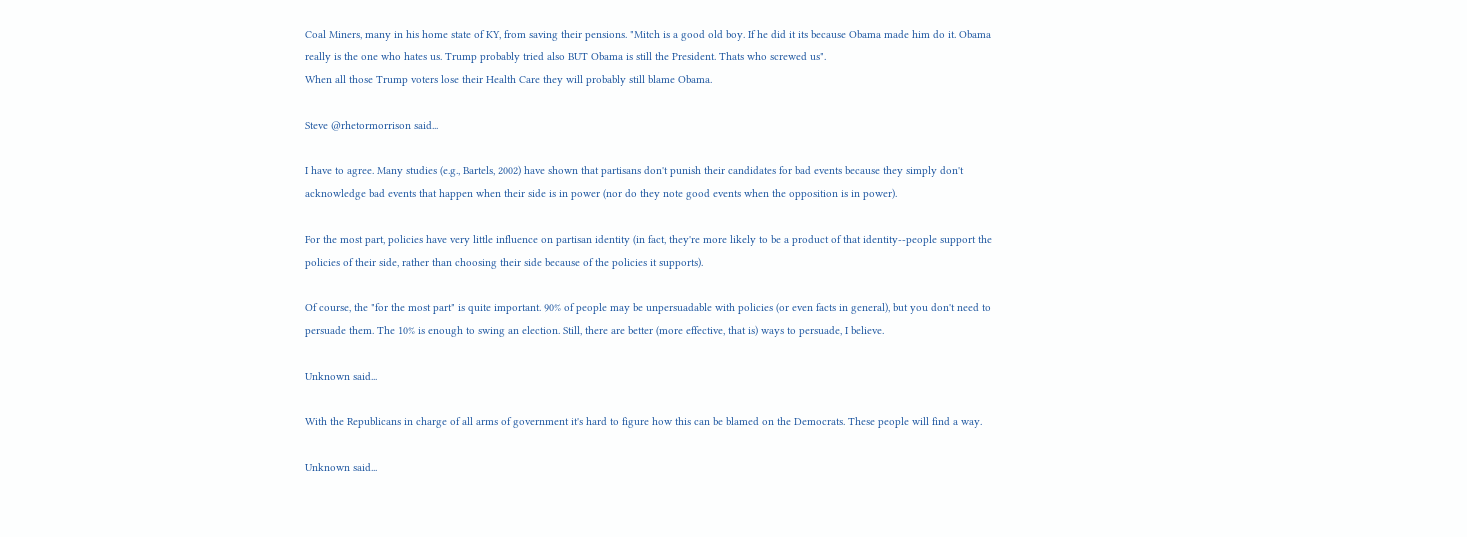Coal Miners, many in his home state of KY, from saving their pensions. "Mitch is a good old boy. If he did it its because Obama made him do it. Obama really is the one who hates us. Trump probably tried also BUT Obama is still the President. Thats who screwed us".
When all those Trump voters lose their Health Care they will probably still blame Obama.

Steve @rhetormorrison said...

I have to agree. Many studies (e.g., Bartels, 2002) have shown that partisans don't punish their candidates for bad events because they simply don't acknowledge bad events that happen when their side is in power (nor do they note good events when the opposition is in power).

For the most part, policies have very little influence on partisan identity (in fact, they're more likely to be a product of that identity--people support the policies of their side, rather than choosing their side because of the policies it supports).

Of course, the "for the most part" is quite important. 90% of people may be unpersuadable with policies (or even facts in general), but you don't need to persuade them. The 10% is enough to swing an election. Still, there are better (more effective, that is) ways to persuade, I believe.

Unknown said...

With the Republicans in charge of all arms of government it's hard to figure how this can be blamed on the Democrats. These people will find a way.

Unknown said...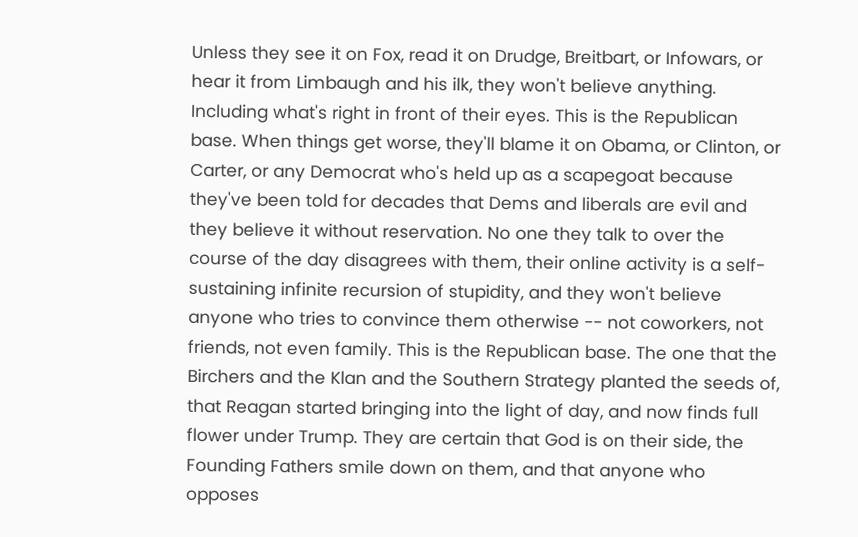Unless they see it on Fox, read it on Drudge, Breitbart, or Infowars, or hear it from Limbaugh and his ilk, they won't believe anything. Including what's right in front of their eyes. This is the Republican base. When things get worse, they'll blame it on Obama, or Clinton, or Carter, or any Democrat who's held up as a scapegoat because they've been told for decades that Dems and liberals are evil and they believe it without reservation. No one they talk to over the course of the day disagrees with them, their online activity is a self-sustaining infinite recursion of stupidity, and they won't believe anyone who tries to convince them otherwise -- not coworkers, not friends, not even family. This is the Republican base. The one that the Birchers and the Klan and the Southern Strategy planted the seeds of, that Reagan started bringing into the light of day, and now finds full flower under Trump. They are certain that God is on their side, the Founding Fathers smile down on them, and that anyone who opposes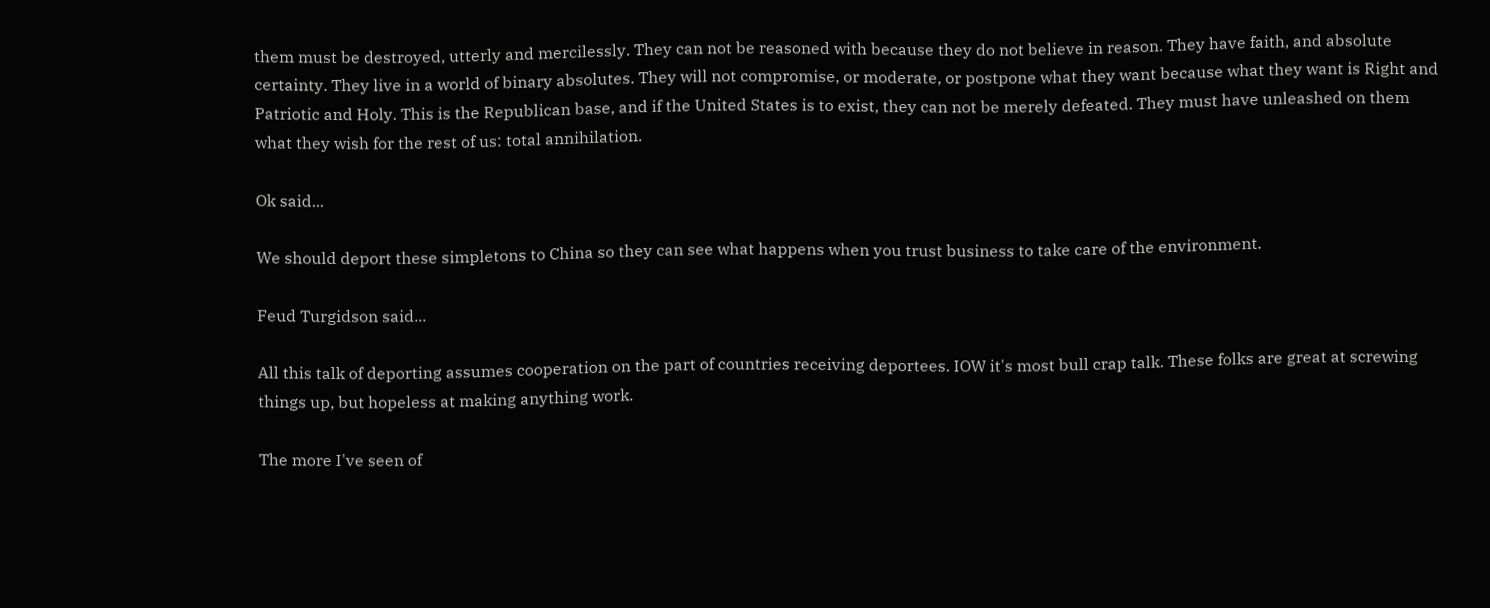them must be destroyed, utterly and mercilessly. They can not be reasoned with because they do not believe in reason. They have faith, and absolute certainty. They live in a world of binary absolutes. They will not compromise, or moderate, or postpone what they want because what they want is Right and Patriotic and Holy. This is the Republican base, and if the United States is to exist, they can not be merely defeated. They must have unleashed on them what they wish for the rest of us: total annihilation.

Ok said...

We should deport these simpletons to China so they can see what happens when you trust business to take care of the environment.

Feud Turgidson said...

All this talk of deporting assumes cooperation on the part of countries receiving deportees. IOW it's most bull crap talk. These folks are great at screwing things up, but hopeless at making anything work.

The more I've seen of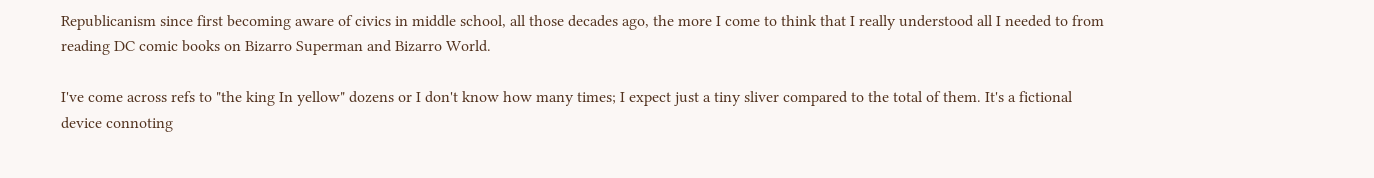Republicanism since first becoming aware of civics in middle school, all those decades ago, the more I come to think that I really understood all I needed to from reading DC comic books on Bizarro Superman and Bizarro World.

I've come across refs to "the king In yellow" dozens or I don't know how many times; I expect just a tiny sliver compared to the total of them. It's a fictional device connoting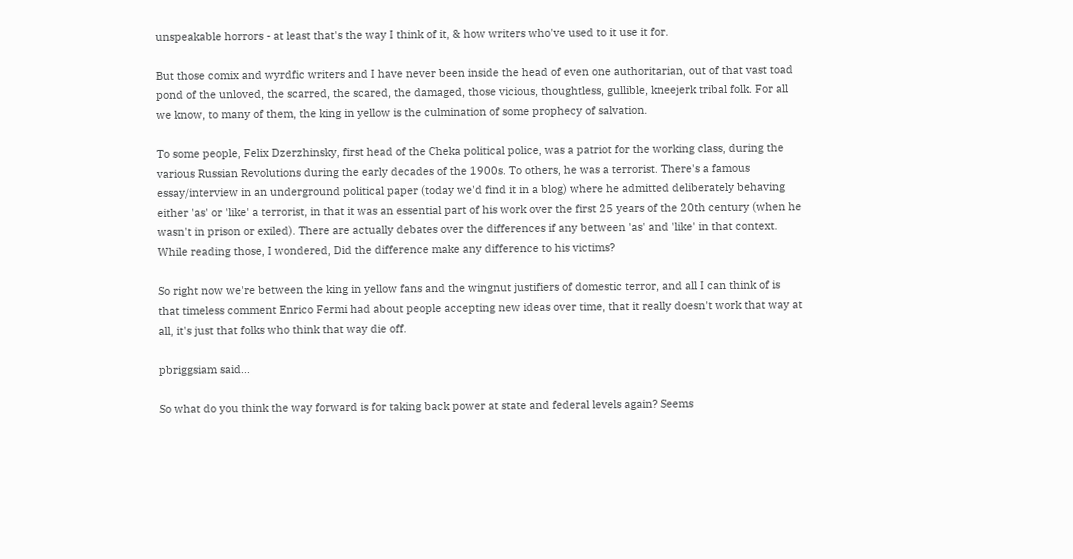unspeakable horrors - at least that's the way I think of it, & how writers who've used to it use it for.

But those comix and wyrdfic writers and I have never been inside the head of even one authoritarian, out of that vast toad pond of the unloved, the scarred, the scared, the damaged, those vicious, thoughtless, gullible, kneejerk tribal folk. For all we know, to many of them, the king in yellow is the culmination of some prophecy of salvation.

To some people, Felix Dzerzhinsky, first head of the Cheka political police, was a patriot for the working class, during the various Russian Revolutions during the early decades of the 1900s. To others, he was a terrorist. There's a famous essay/interview in an underground political paper (today we'd find it in a blog) where he admitted deliberately behaving either 'as' or 'like' a terrorist, in that it was an essential part of his work over the first 25 years of the 20th century (when he wasn't in prison or exiled). There are actually debates over the differences if any between 'as' and 'like' in that context. While reading those, I wondered, Did the difference make any difference to his victims?

So right now we're between the king in yellow fans and the wingnut justifiers of domestic terror, and all I can think of is that timeless comment Enrico Fermi had about people accepting new ideas over time, that it really doesn't work that way at all, it's just that folks who think that way die off.

pbriggsiam said...

So what do you think the way forward is for taking back power at state and federal levels again? Seems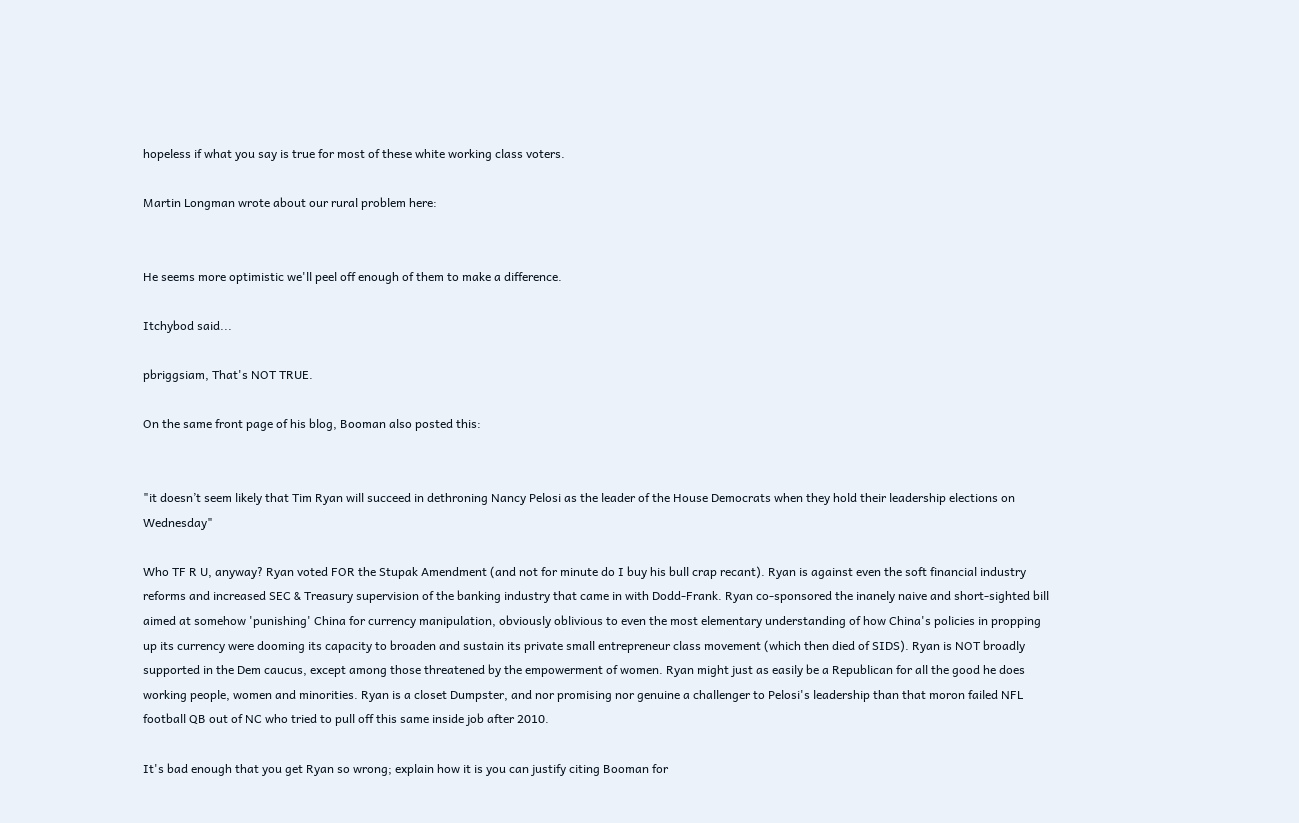hopeless if what you say is true for most of these white working class voters.

Martin Longman wrote about our rural problem here:


He seems more optimistic we'll peel off enough of them to make a difference.

Itchybod said...

pbriggsiam, That's NOT TRUE.

On the same front page of his blog, Booman also posted this:


"it doesn’t seem likely that Tim Ryan will succeed in dethroning Nancy Pelosi as the leader of the House Democrats when they hold their leadership elections on Wednesday"

Who TF R U, anyway? Ryan voted FOR the Stupak Amendment (and not for minute do I buy his bull crap recant). Ryan is against even the soft financial industry reforms and increased SEC & Treasury supervision of the banking industry that came in with Dodd-Frank. Ryan co-sponsored the inanely naive and short-sighted bill aimed at somehow 'punishing' China for currency manipulation, obviously oblivious to even the most elementary understanding of how China's policies in propping up its currency were dooming its capacity to broaden and sustain its private small entrepreneur class movement (which then died of SIDS). Ryan is NOT broadly supported in the Dem caucus, except among those threatened by the empowerment of women. Ryan might just as easily be a Republican for all the good he does working people, women and minorities. Ryan is a closet Dumpster, and nor promising nor genuine a challenger to Pelosi's leadership than that moron failed NFL football QB out of NC who tried to pull off this same inside job after 2010.

It's bad enough that you get Ryan so wrong; explain how it is you can justify citing Booman for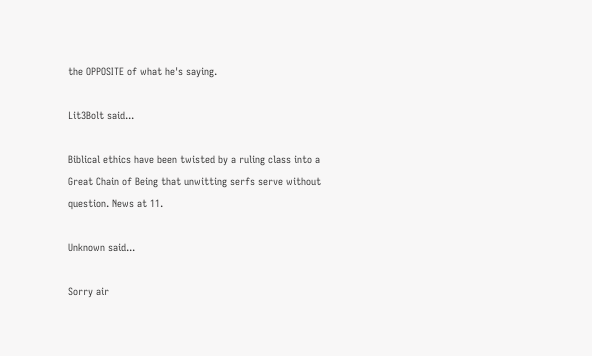the OPPOSITE of what he's saying.

Lit3Bolt said...

Biblical ethics have been twisted by a ruling class into a Great Chain of Being that unwitting serfs serve without question. News at 11.

Unknown said...

Sorry air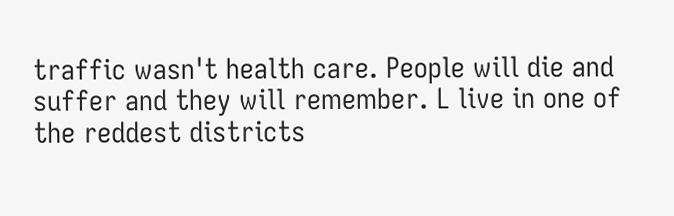traffic wasn't health care. People will die and suffer and they will remember. L live in one of the reddest districts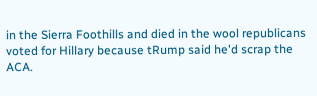in the Sierra Foothills and died in the wool republicans voted for Hillary because tRump said he'd scrap the ACA.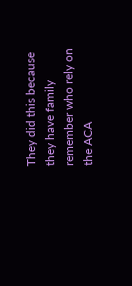They did this because they have family remember who rely on the ACA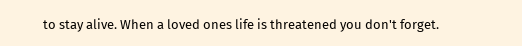to stay alive. When a loved ones life is threatened you don't forget.